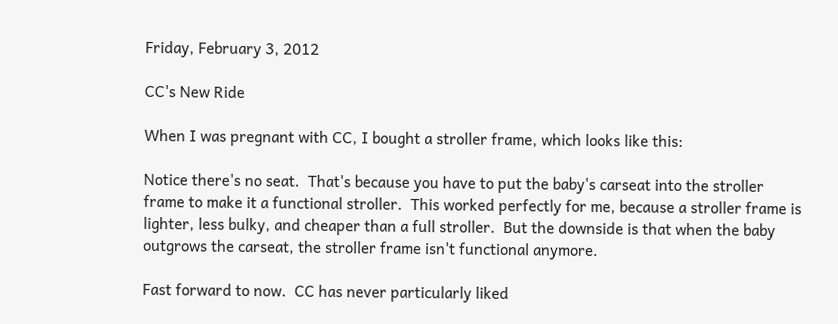Friday, February 3, 2012

CC's New Ride

When I was pregnant with CC, I bought a stroller frame, which looks like this:

Notice there's no seat.  That's because you have to put the baby's carseat into the stroller frame to make it a functional stroller.  This worked perfectly for me, because a stroller frame is lighter, less bulky, and cheaper than a full stroller.  But the downside is that when the baby outgrows the carseat, the stroller frame isn't functional anymore.

Fast forward to now.  CC has never particularly liked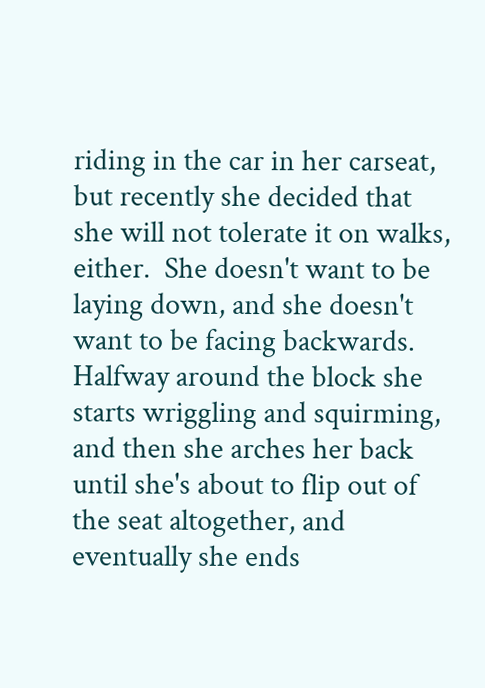riding in the car in her carseat, but recently she decided that she will not tolerate it on walks, either.  She doesn't want to be laying down, and she doesn't want to be facing backwards.  Halfway around the block she starts wriggling and squirming, and then she arches her back until she's about to flip out of the seat altogether, and eventually she ends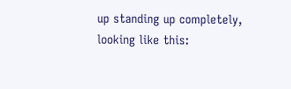up standing up completely, looking like this: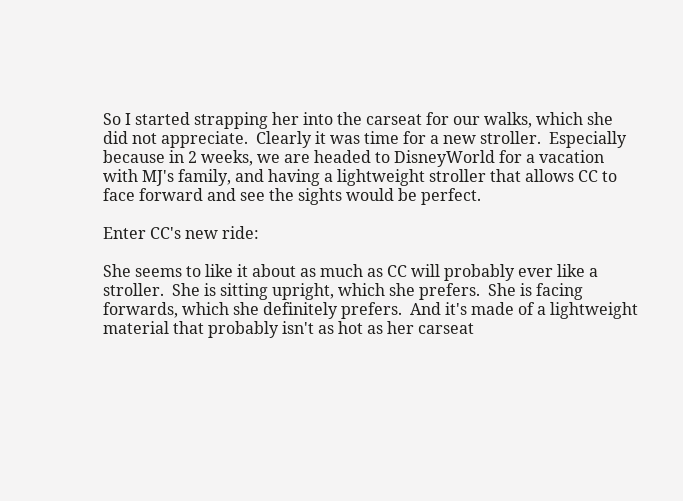So I started strapping her into the carseat for our walks, which she did not appreciate.  Clearly it was time for a new stroller.  Especially because in 2 weeks, we are headed to DisneyWorld for a vacation with MJ's family, and having a lightweight stroller that allows CC to face forward and see the sights would be perfect.

Enter CC's new ride:

She seems to like it about as much as CC will probably ever like a stroller.  She is sitting upright, which she prefers.  She is facing forwards, which she definitely prefers.  And it's made of a lightweight material that probably isn't as hot as her carseat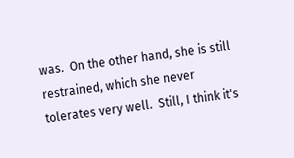was.  On the other hand, she is still restrained, which she never tolerates very well.  Still, I think it's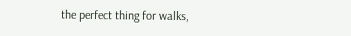the perfect thing for walks,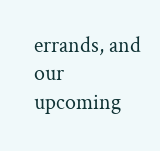errands, and our upcoming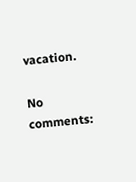vacation.

No comments: